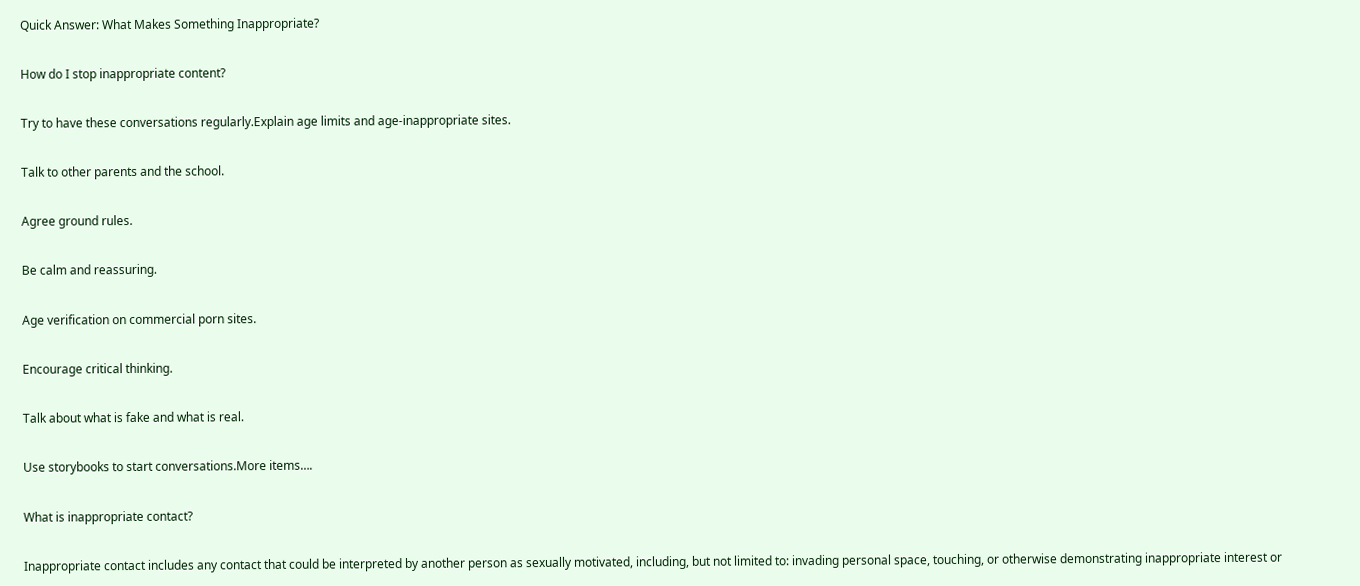Quick Answer: What Makes Something Inappropriate?

How do I stop inappropriate content?

Try to have these conversations regularly.Explain age limits and age-inappropriate sites.

Talk to other parents and the school.

Agree ground rules.

Be calm and reassuring.

Age verification on commercial porn sites.

Encourage critical thinking.

Talk about what is fake and what is real.

Use storybooks to start conversations.More items….

What is inappropriate contact?

Inappropriate contact includes any contact that could be interpreted by another person as sexually motivated, including, but not limited to: invading personal space, touching, or otherwise demonstrating inappropriate interest or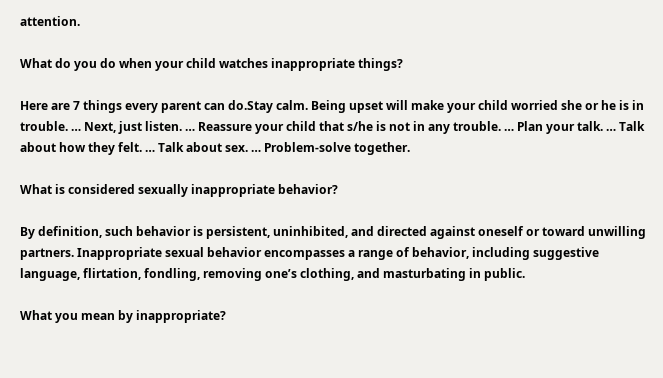attention.

What do you do when your child watches inappropriate things?

Here are 7 things every parent can do.Stay calm. Being upset will make your child worried she or he is in trouble. … Next, just listen. … Reassure your child that s/he is not in any trouble. … Plan your talk. … Talk about how they felt. … Talk about sex. … Problem-solve together.

What is considered sexually inappropriate behavior?

By definition, such behavior is persistent, uninhibited, and directed against oneself or toward unwilling partners. Inappropriate sexual behavior encompasses a range of behavior, including suggestive language, flirtation, fondling, removing one’s clothing, and masturbating in public.

What you mean by inappropriate?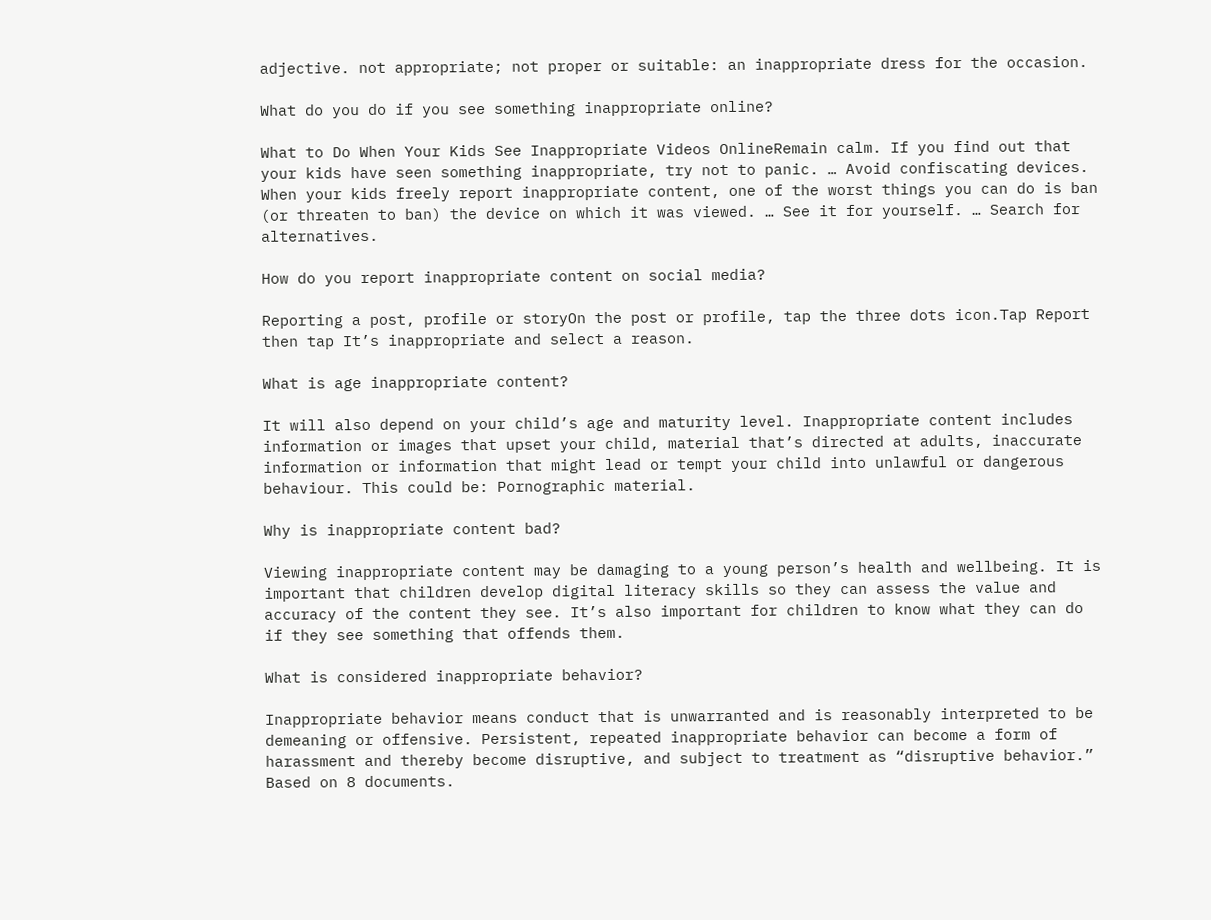adjective. not appropriate; not proper or suitable: an inappropriate dress for the occasion.

What do you do if you see something inappropriate online?

What to Do When Your Kids See Inappropriate Videos OnlineRemain calm. If you find out that your kids have seen something inappropriate, try not to panic. … Avoid confiscating devices. When your kids freely report inappropriate content, one of the worst things you can do is ban (or threaten to ban) the device on which it was viewed. … See it for yourself. … Search for alternatives.

How do you report inappropriate content on social media?

Reporting a post, profile or storyOn the post or profile, tap the three dots icon.Tap Report then tap It’s inappropriate and select a reason.

What is age inappropriate content?

It will also depend on your child’s age and maturity level. Inappropriate content includes information or images that upset your child, material that’s directed at adults, inaccurate information or information that might lead or tempt your child into unlawful or dangerous behaviour. This could be: Pornographic material.

Why is inappropriate content bad?

Viewing inappropriate content may be damaging to a young person’s health and wellbeing. It is important that children develop digital literacy skills so they can assess the value and accuracy of the content they see. It’s also important for children to know what they can do if they see something that offends them.

What is considered inappropriate behavior?

Inappropriate behavior means conduct that is unwarranted and is reasonably interpreted to be demeaning or offensive. Persistent, repeated inappropriate behavior can become a form of harassment and thereby become disruptive, and subject to treatment as “disruptive behavior.” Based on 8 documents.